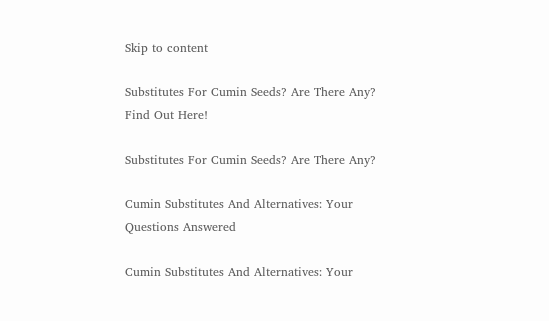Skip to content

Substitutes For Cumin Seeds? Are There Any? Find Out Here!

Substitutes For Cumin Seeds? Are There Any?

Cumin Substitutes And Alternatives: Your Questions Answered

Cumin Substitutes And Alternatives: Your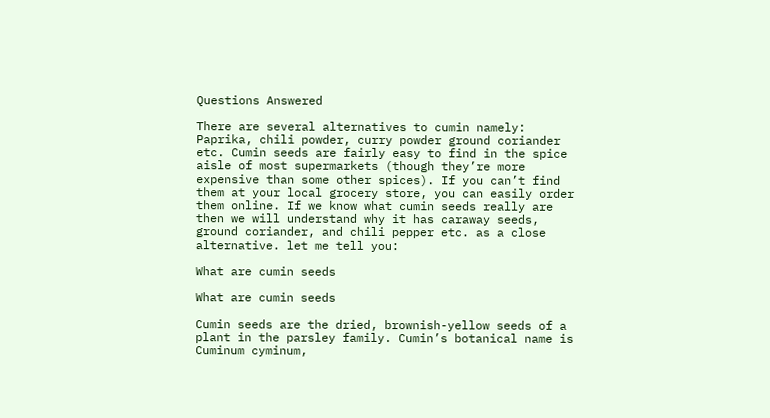Questions Answered

There are several alternatives to cumin namely: Paprika, chili powder, curry powder ground coriander etc. Cumin seeds are fairly easy to find in the spice aisle of most supermarkets (though they’re more expensive than some other spices). If you can’t find them at your local grocery store, you can easily order them online. If we know what cumin seeds really are then we will understand why it has caraway seeds, ground coriander, and chili pepper etc. as a close alternative. let me tell you:

What are cumin seeds

What are cumin seeds

Cumin seeds are the dried, brownish-yellow seeds of a plant in the parsley family. Cumin’s botanical name is Cuminum cyminum,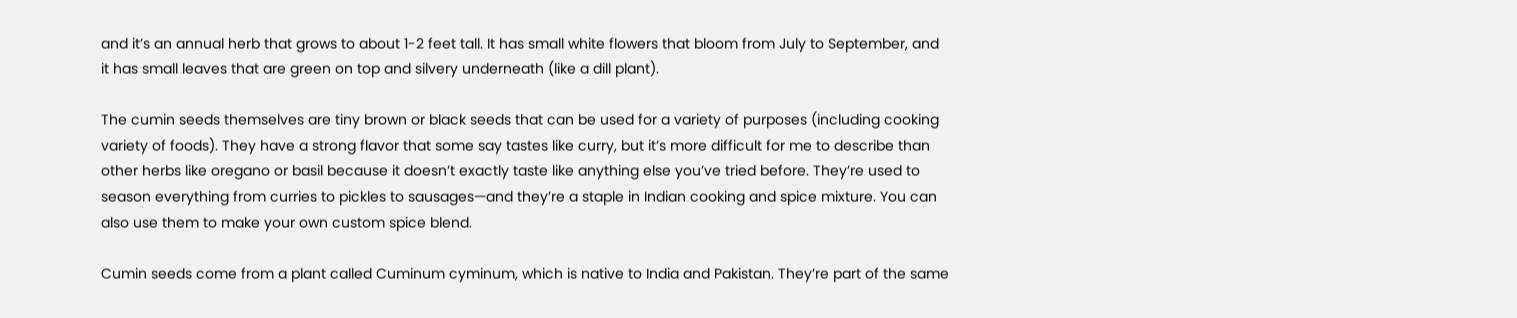and it’s an annual herb that grows to about 1-2 feet tall. It has small white flowers that bloom from July to September, and it has small leaves that are green on top and silvery underneath (like a dill plant).

The cumin seeds themselves are tiny brown or black seeds that can be used for a variety of purposes (including cooking variety of foods). They have a strong flavor that some say tastes like curry, but it’s more difficult for me to describe than other herbs like oregano or basil because it doesn’t exactly taste like anything else you’ve tried before. They’re used to season everything from curries to pickles to sausages—and they’re a staple in Indian cooking and spice mixture. You can also use them to make your own custom spice blend.

Cumin seeds come from a plant called Cuminum cyminum, which is native to India and Pakistan. They’re part of the same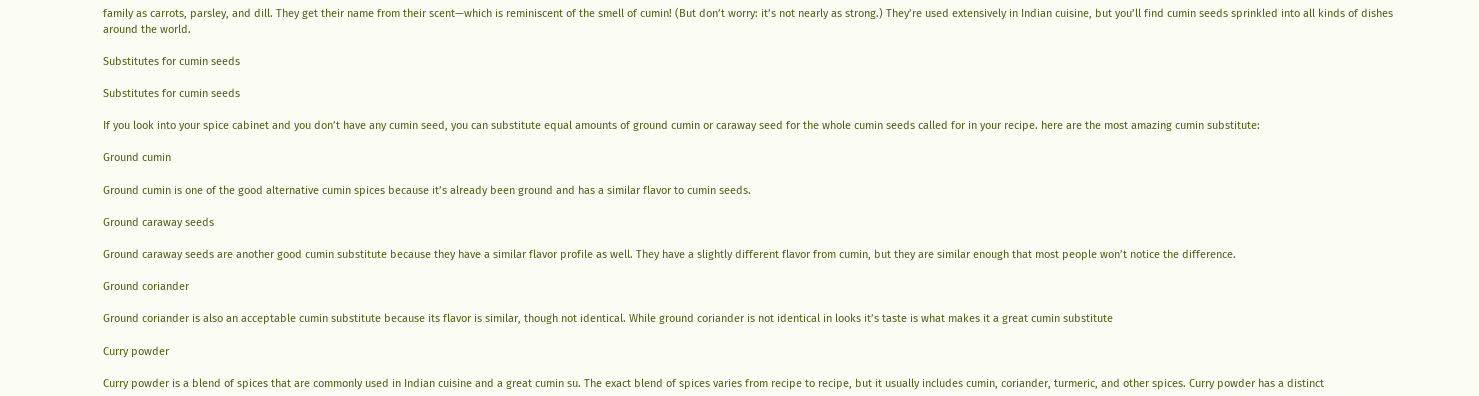family as carrots, parsley, and dill. They get their name from their scent—which is reminiscent of the smell of cumin! (But don’t worry: it’s not nearly as strong.) They’re used extensively in Indian cuisine, but you’ll find cumin seeds sprinkled into all kinds of dishes around the world.

Substitutes for cumin seeds

Substitutes for cumin seeds

If you look into your spice cabinet and you don’t have any cumin seed, you can substitute equal amounts of ground cumin or caraway seed for the whole cumin seeds called for in your recipe. here are the most amazing cumin substitute:

Ground cumin

Ground cumin is one of the good alternative cumin spices because it’s already been ground and has a similar flavor to cumin seeds.

Ground caraway seeds

Ground caraway seeds are another good cumin substitute because they have a similar flavor profile as well. They have a slightly different flavor from cumin, but they are similar enough that most people won’t notice the difference.

Ground coriander

Ground coriander is also an acceptable cumin substitute because its flavor is similar, though not identical. While ground coriander is not identical in looks it’s taste is what makes it a great cumin substitute

Curry powder

Curry powder is a blend of spices that are commonly used in Indian cuisine and a great cumin su. The exact blend of spices varies from recipe to recipe, but it usually includes cumin, coriander, turmeric, and other spices. Curry powder has a distinct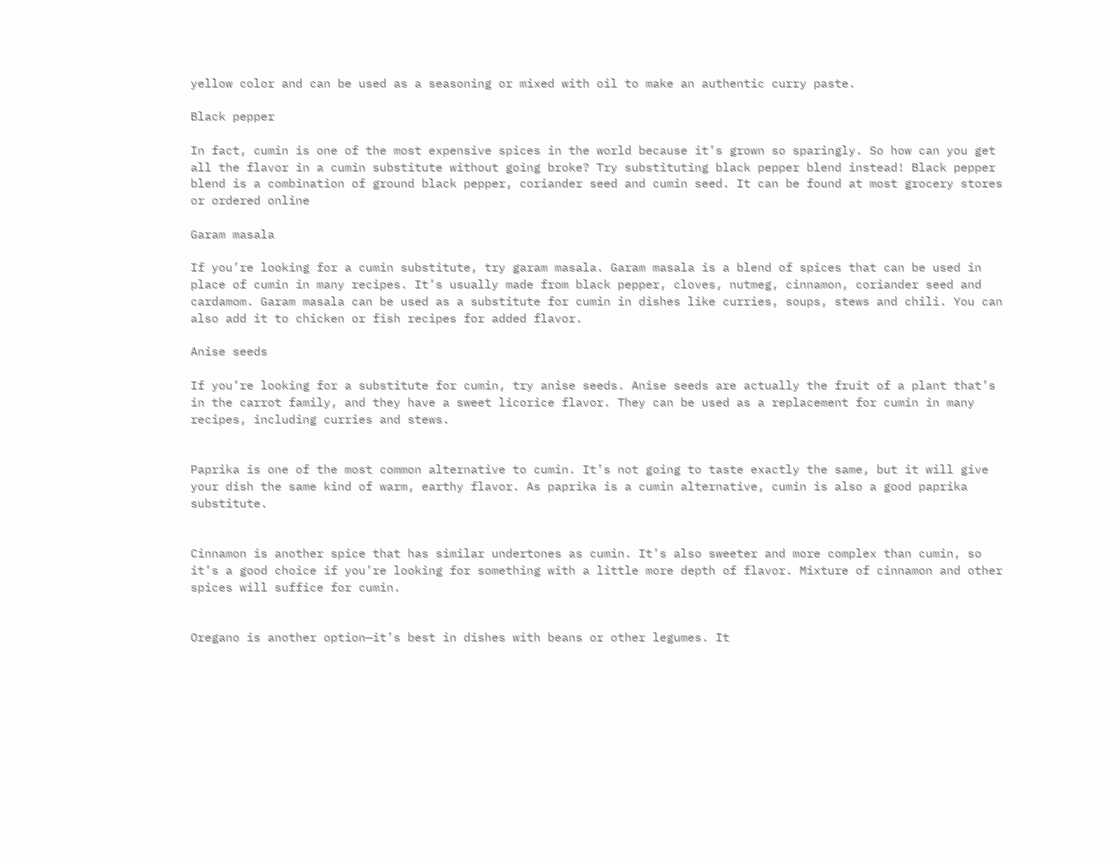yellow color and can be used as a seasoning or mixed with oil to make an authentic curry paste.

Black pepper

In fact, cumin is one of the most expensive spices in the world because it’s grown so sparingly. So how can you get all the flavor in a cumin substitute without going broke? Try substituting black pepper blend instead! Black pepper blend is a combination of ground black pepper, coriander seed and cumin seed. It can be found at most grocery stores or ordered online

Garam masala

If you’re looking for a cumin substitute, try garam masala. Garam masala is a blend of spices that can be used in place of cumin in many recipes. It’s usually made from black pepper, cloves, nutmeg, cinnamon, coriander seed and cardamom. Garam masala can be used as a substitute for cumin in dishes like curries, soups, stews and chili. You can also add it to chicken or fish recipes for added flavor.

Anise seeds

If you’re looking for a substitute for cumin, try anise seeds. Anise seeds are actually the fruit of a plant that’s in the carrot family, and they have a sweet licorice flavor. They can be used as a replacement for cumin in many recipes, including curries and stews.


Paprika is one of the most common alternative to cumin. It’s not going to taste exactly the same, but it will give your dish the same kind of warm, earthy flavor. As paprika is a cumin alternative, cumin is also a good paprika substitute.


Cinnamon is another spice that has similar undertones as cumin. It’s also sweeter and more complex than cumin, so it’s a good choice if you’re looking for something with a little more depth of flavor. Mixture of cinnamon and other spices will suffice for cumin.


Oregano is another option—it’s best in dishes with beans or other legumes. It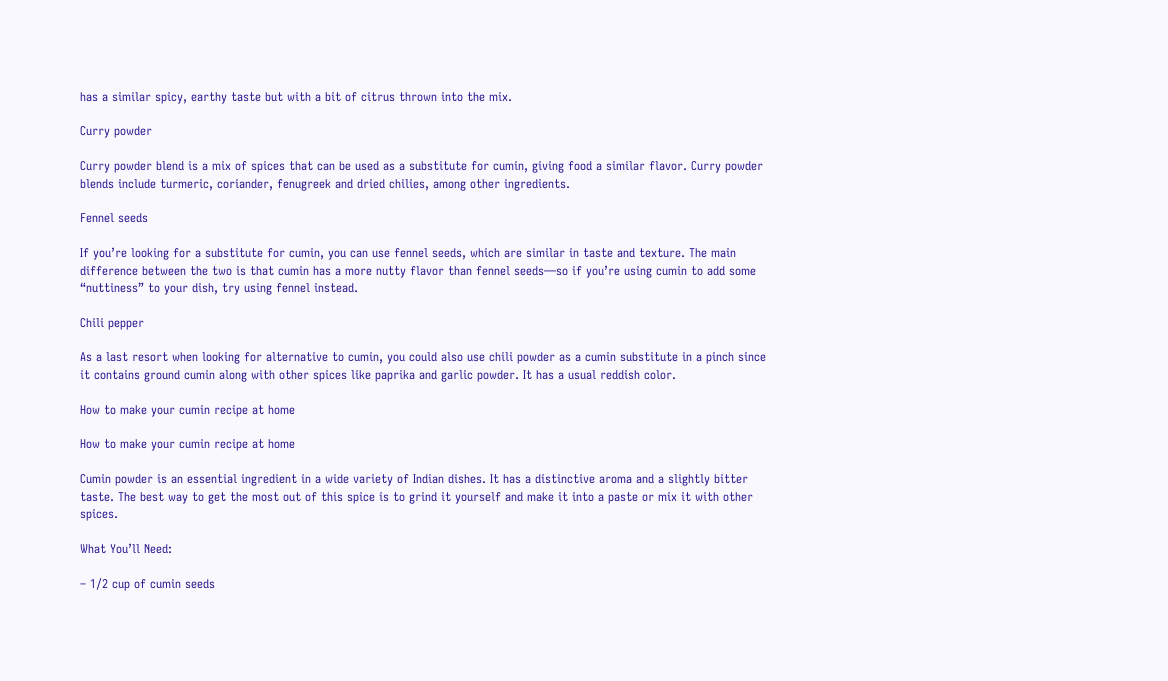has a similar spicy, earthy taste but with a bit of citrus thrown into the mix.

Curry powder

Curry powder blend is a mix of spices that can be used as a substitute for cumin, giving food a similar flavor. Curry powder blends include turmeric, coriander, fenugreek and dried chilies, among other ingredients.

Fennel seeds

If you’re looking for a substitute for cumin, you can use fennel seeds, which are similar in taste and texture. The main difference between the two is that cumin has a more nutty flavor than fennel seeds—so if you’re using cumin to add some “nuttiness” to your dish, try using fennel instead.

Chili pepper

As a last resort when looking for alternative to cumin, you could also use chili powder as a cumin substitute in a pinch since it contains ground cumin along with other spices like paprika and garlic powder. It has a usual reddish color.

How to make your cumin recipe at home

How to make your cumin recipe at home

Cumin powder is an essential ingredient in a wide variety of Indian dishes. It has a distinctive aroma and a slightly bitter taste. The best way to get the most out of this spice is to grind it yourself and make it into a paste or mix it with other spices.

What You’ll Need:

– 1/2 cup of cumin seeds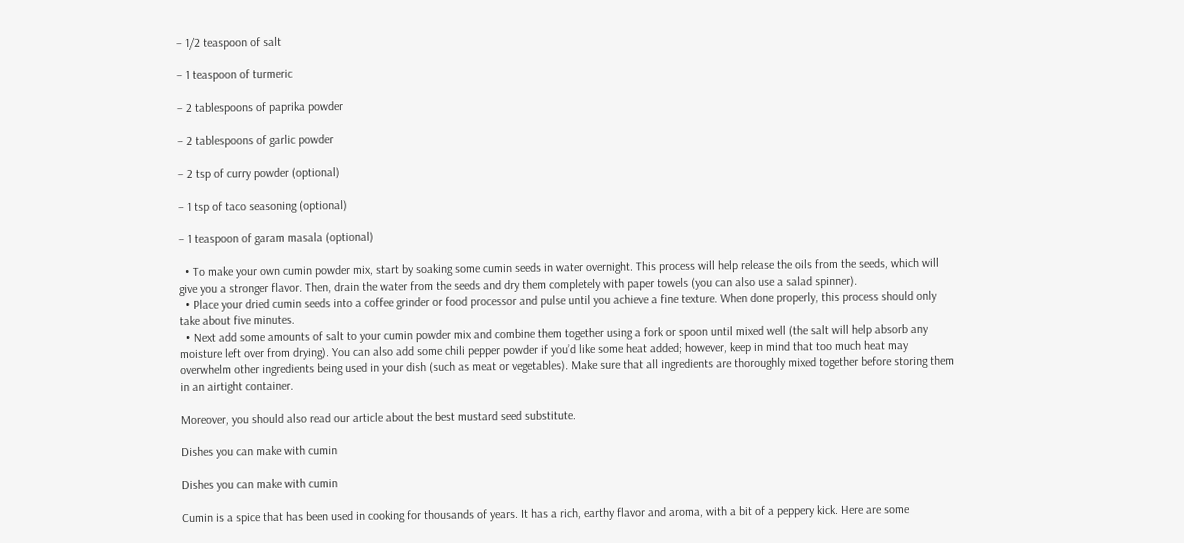– 1/2 teaspoon of salt

– 1 teaspoon of turmeric

– 2 tablespoons of paprika powder

– 2 tablespoons of garlic powder

– 2 tsp of curry powder (optional)

– 1 tsp of taco seasoning (optional)

– 1 teaspoon of garam masala (optional)

  • To make your own cumin powder mix, start by soaking some cumin seeds in water overnight. This process will help release the oils from the seeds, which will give you a stronger flavor. Then, drain the water from the seeds and dry them completely with paper towels (you can also use a salad spinner).
  • Place your dried cumin seeds into a coffee grinder or food processor and pulse until you achieve a fine texture. When done properly, this process should only take about five minutes.
  • Next add some amounts of salt to your cumin powder mix and combine them together using a fork or spoon until mixed well (the salt will help absorb any moisture left over from drying). You can also add some chili pepper powder if you’d like some heat added; however, keep in mind that too much heat may overwhelm other ingredients being used in your dish (such as meat or vegetables). Make sure that all ingredients are thoroughly mixed together before storing them in an airtight container.

Moreover, you should also read our article about the best mustard seed substitute.

Dishes you can make with cumin

Dishes you can make with cumin

Cumin is a spice that has been used in cooking for thousands of years. It has a rich, earthy flavor and aroma, with a bit of a peppery kick. Here are some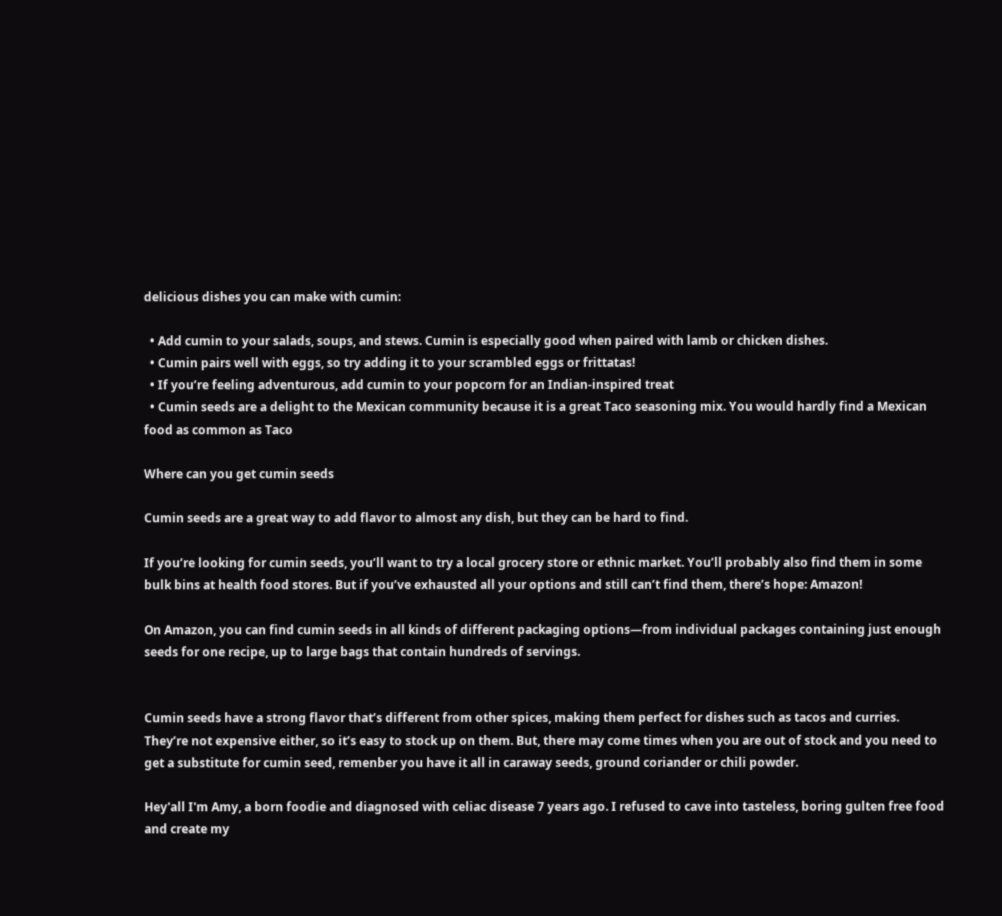delicious dishes you can make with cumin:

  • Add cumin to your salads, soups, and stews. Cumin is especially good when paired with lamb or chicken dishes.
  • Cumin pairs well with eggs, so try adding it to your scrambled eggs or frittatas!
  • If you’re feeling adventurous, add cumin to your popcorn for an Indian-inspired treat
  • Cumin seeds are a delight to the Mexican community because it is a great Taco seasoning mix. You would hardly find a Mexican food as common as Taco

Where can you get cumin seeds

Cumin seeds are a great way to add flavor to almost any dish, but they can be hard to find.

If you’re looking for cumin seeds, you’ll want to try a local grocery store or ethnic market. You’ll probably also find them in some bulk bins at health food stores. But if you’ve exhausted all your options and still can’t find them, there’s hope: Amazon!

On Amazon, you can find cumin seeds in all kinds of different packaging options—from individual packages containing just enough seeds for one recipe, up to large bags that contain hundreds of servings.


Cumin seeds have a strong flavor that’s different from other spices, making them perfect for dishes such as tacos and curries. They’re not expensive either, so it’s easy to stock up on them. But, there may come times when you are out of stock and you need to get a substitute for cumin seed, remenber you have it all in caraway seeds, ground coriander or chili powder.

Hey'all I'm Amy, a born foodie and diagnosed with celiac disease 7 years ago. I refused to cave into tasteless, boring gulten free food and create my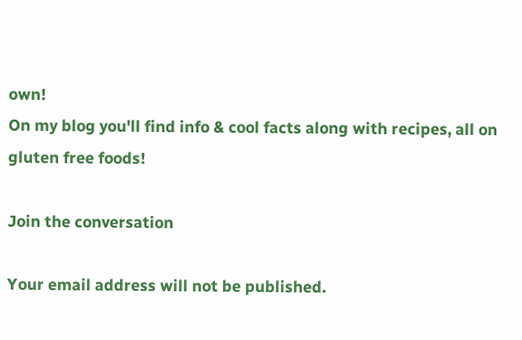own!
On my blog you'll find info & cool facts along with recipes, all on gluten free foods!

Join the conversation

Your email address will not be published.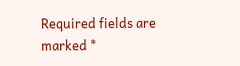Required fields are marked *